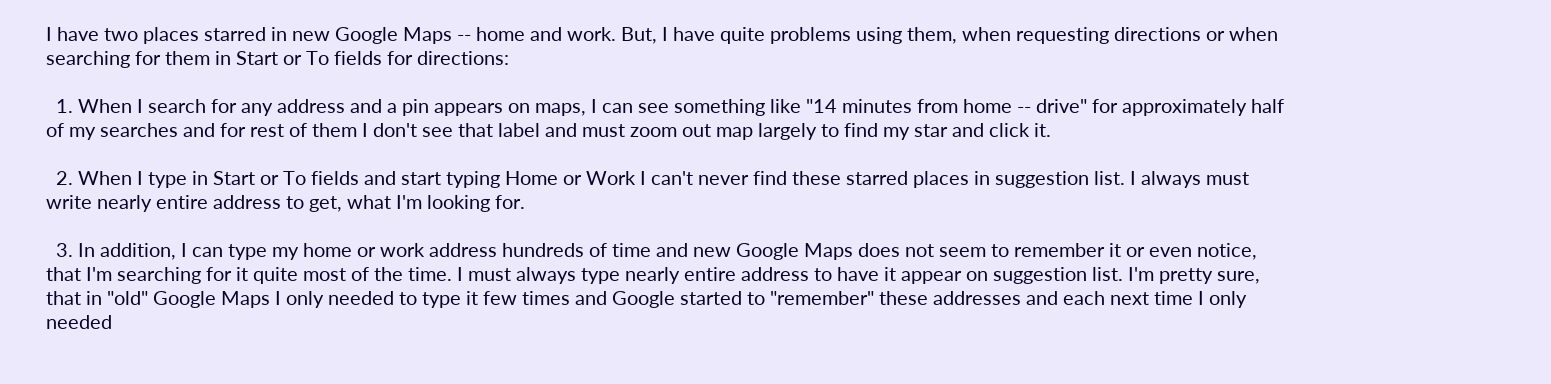I have two places starred in new Google Maps -- home and work. But, I have quite problems using them, when requesting directions or when searching for them in Start or To fields for directions:

  1. When I search for any address and a pin appears on maps, I can see something like "14 minutes from home -- drive" for approximately half of my searches and for rest of them I don't see that label and must zoom out map largely to find my star and click it.

  2. When I type in Start or To fields and start typing Home or Work I can't never find these starred places in suggestion list. I always must write nearly entire address to get, what I'm looking for.

  3. In addition, I can type my home or work address hundreds of time and new Google Maps does not seem to remember it or even notice, that I'm searching for it quite most of the time. I must always type nearly entire address to have it appear on suggestion list. I'm pretty sure, that in "old" Google Maps I only needed to type it few times and Google started to "remember" these addresses and each next time I only needed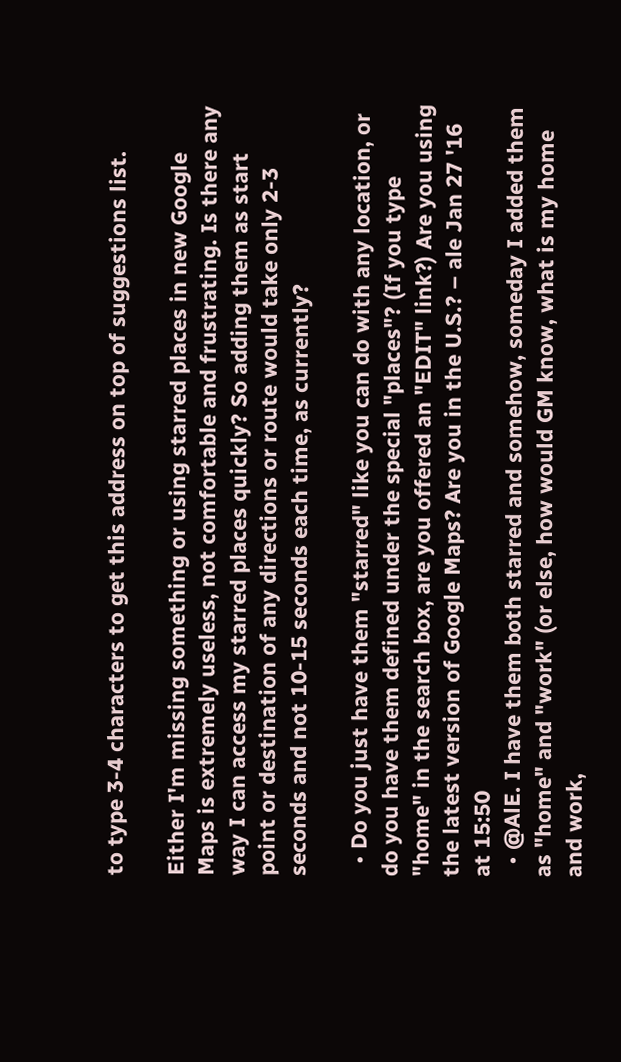to type 3-4 characters to get this address on top of suggestions list.

Either I'm missing something or using starred places in new Google Maps is extremely useless, not comfortable and frustrating. Is there any way I can access my starred places quickly? So adding them as start point or destination of any directions or route would take only 2-3 seconds and not 10-15 seconds each time, as currently?

  • Do you just have them "starred" like you can do with any location, or do you have them defined under the special "places"? (If you type "home" in the search box, are you offered an "EDIT" link?) Are you using the latest version of Google Maps? Are you in the U.S.? – ale Jan 27 '16 at 15:50
  • @AlE. I have them both starred and somehow, someday I added them as "home" and "work" (or else, how would GM know, what is my home and work,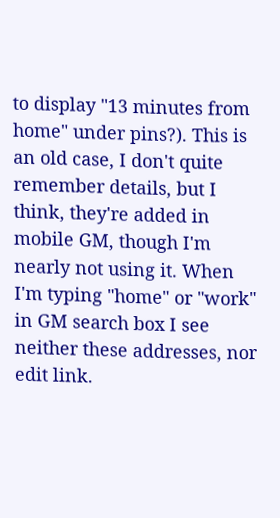to display "13 minutes from home" under pins?). This is an old case, I don't quite remember details, but I think, they're added in mobile GM, though I'm nearly not using it. When I'm typing "home" or "work" in GM search box I see neither these addresses, nor edit link.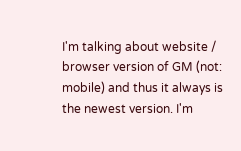I'm talking about website / browser version of GM (not: mobile) and thus it always is the newest version. I'm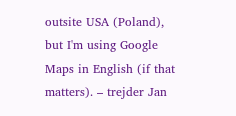outsite USA (Poland), but I'm using Google Maps in English (if that matters). – trejder Jan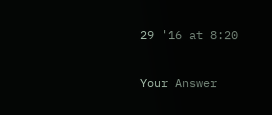29 '16 at 8:20

Your Answer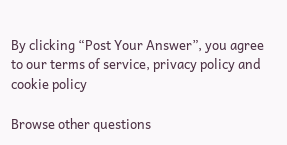By clicking “Post Your Answer”, you agree to our terms of service, privacy policy and cookie policy

Browse other questions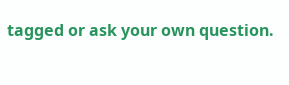tagged or ask your own question.